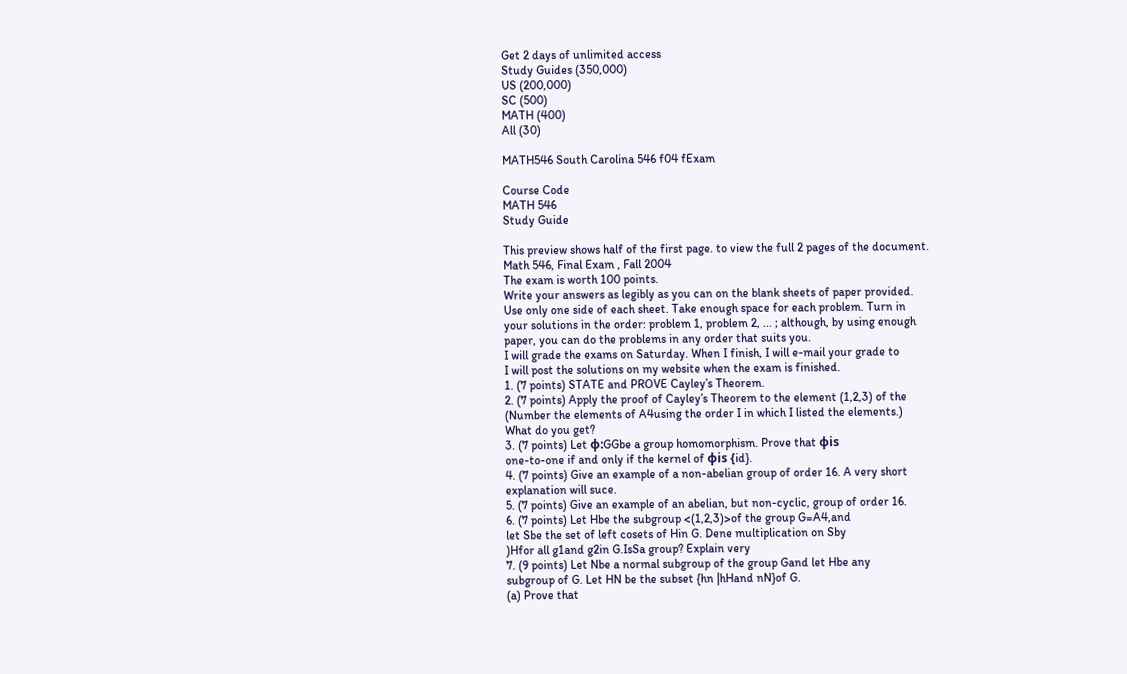Get 2 days of unlimited access
Study Guides (350,000)
US (200,000)
SC (500)
MATH (400)
All (30)

MATH546 South Carolina 546 f04 fExam

Course Code
MATH 546
Study Guide

This preview shows half of the first page. to view the full 2 pages of the document.
Math 546, Final Exam , Fall 2004
The exam is worth 100 points.
Write your answers as legibly as you can on the blank sheets of paper provided.
Use only one side of each sheet. Take enough space for each problem. Turn in
your solutions in the order: problem 1, problem 2, ... ; although, by using enough
paper, you can do the problems in any order that suits you.
I will grade the exams on Saturday. When I finish, I will e-mail your grade to
I will post the solutions on my website when the exam is finished.
1. (7 points) STATE and PROVE Cayley’s Theorem.
2. (7 points) Apply the proof of Cayley’s Theorem to the element (1,2,3) of the
(Number the elements of A4using the order I in which I listed the elements.)
What do you get?
3. (7 points) Let ϕ:GGbe a group homomorphism. Prove that ϕis
one-to-one if and only if the kernel of ϕis {id}.
4. (7 points) Give an example of a non-abelian group of order 16. A very short
explanation will suce.
5. (7 points) Give an example of an abelian, but non-cyclic, group of order 16.
6. (7 points) Let Hbe the subgroup <(1,2,3)>of the group G=A4,and
let Sbe the set of left cosets of Hin G. Dene multiplication on Sby
)Hfor all g1and g2in G.IsSa group? Explain very
7. (9 points) Let Nbe a normal subgroup of the group Gand let Hbe any
subgroup of G. Let HN be the subset {hn |hHand nN}of G.
(a) Prove that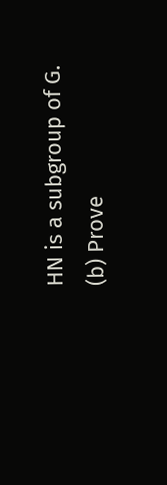HN is a subgroup of G.
(b) Prove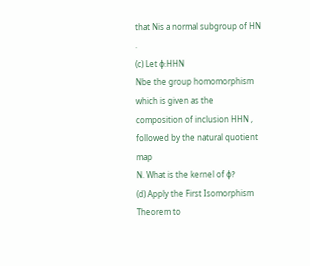that Nis a normal subgroup of HN .
(c) Let ϕ:HHN
Nbe the group homomorphism which is given as the
composition of inclusion HHN , followed by the natural quotient map
N. What is the kernel of ϕ?
(d) Apply the First Isomorphism Theorem to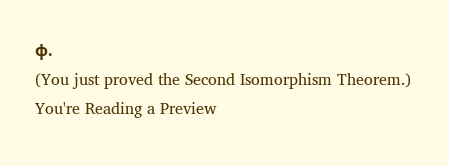ϕ.
(You just proved the Second Isomorphism Theorem.)
You're Reading a Preview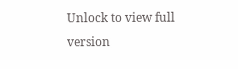Unlock to view full version